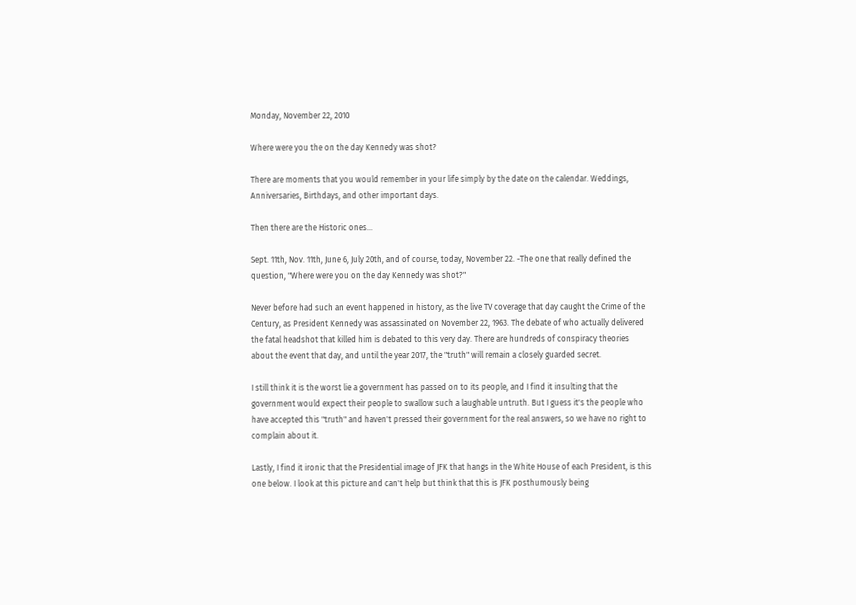Monday, November 22, 2010

Where were you the on the day Kennedy was shot?

There are moments that you would remember in your life simply by the date on the calendar. Weddings, Anniversaries, Birthdays, and other important days.

Then there are the Historic ones...

Sept. 11th, Nov. 11th, June 6, July 20th, and of course, today, November 22. -The one that really defined the question, "Where were you on the day Kennedy was shot?"

Never before had such an event happened in history, as the live TV coverage that day caught the Crime of the Century, as President Kennedy was assassinated on November 22, 1963. The debate of who actually delivered the fatal headshot that killed him is debated to this very day. There are hundreds of conspiracy theories about the event that day, and until the year 2017, the "truth" will remain a closely guarded secret.

I still think it is the worst lie a government has passed on to its people, and I find it insulting that the government would expect their people to swallow such a laughable untruth. But I guess it's the people who have accepted this "truth" and haven't pressed their government for the real answers, so we have no right to complain about it.

Lastly, I find it ironic that the Presidential image of JFK that hangs in the White House of each President, is this one below. I look at this picture and can't help but think that this is JFK posthumously being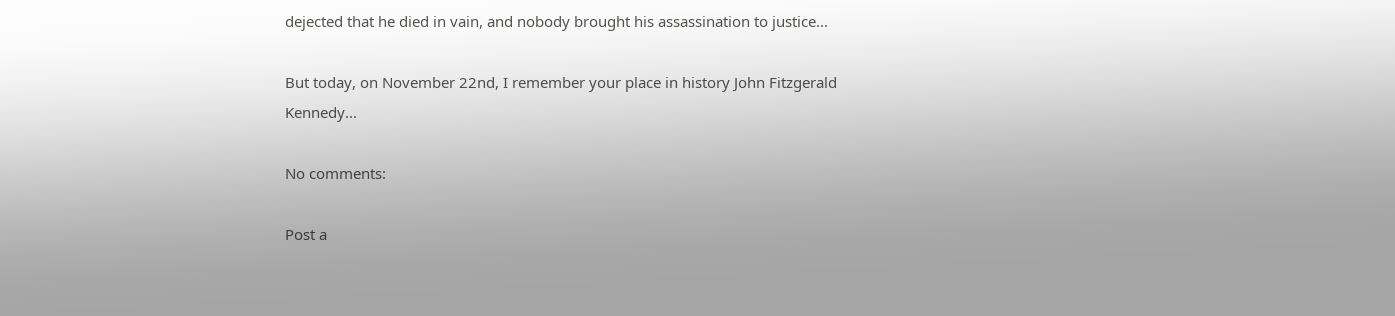dejected that he died in vain, and nobody brought his assassination to justice...

But today, on November 22nd, I remember your place in history John Fitzgerald Kennedy...

No comments:

Post a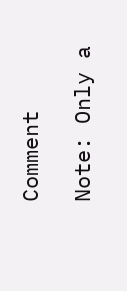Comment

Note: Only a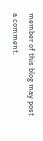member of this blog may post a comment.